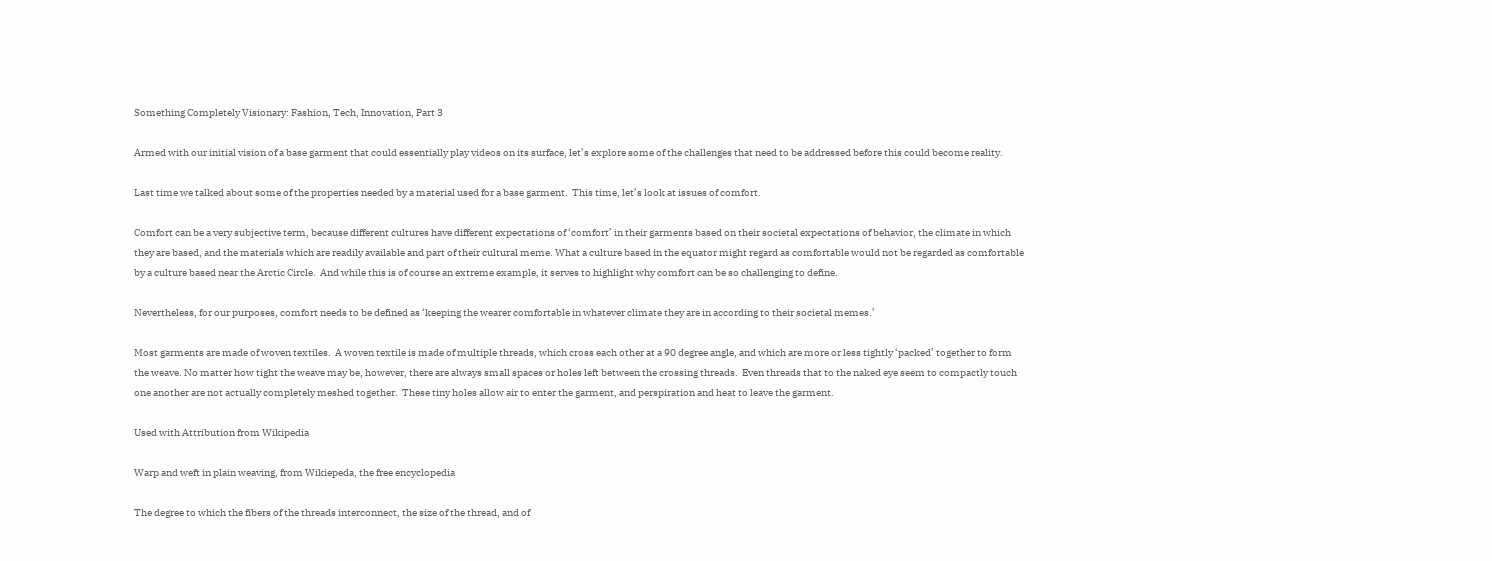Something Completely Visionary: Fashion, Tech, Innovation, Part 3

Armed with our initial vision of a base garment that could essentially play videos on its surface, let’s explore some of the challenges that need to be addressed before this could become reality.

Last time we talked about some of the properties needed by a material used for a base garment.  This time, let’s look at issues of comfort.

Comfort can be a very subjective term, because different cultures have different expectations of ‘comfort’ in their garments based on their societal expectations of behavior, the climate in which they are based, and the materials which are readily available and part of their cultural meme. What a culture based in the equator might regard as comfortable would not be regarded as comfortable by a culture based near the Arctic Circle.  And while this is of course an extreme example, it serves to highlight why comfort can be so challenging to define.

Nevertheless, for our purposes, comfort needs to be defined as ‘keeping the wearer comfortable in whatever climate they are in according to their societal memes.’

Most garments are made of woven textiles.  A woven textile is made of multiple threads, which cross each other at a 90 degree angle, and which are more or less tightly ‘packed’ together to form the weave. No matter how tight the weave may be, however, there are always small spaces or holes left between the crossing threads.  Even threads that to the naked eye seem to compactly touch one another are not actually completely meshed together.  These tiny holes allow air to enter the garment, and perspiration and heat to leave the garment.

Used with Attribution from Wikipedia

Warp and weft in plain weaving, from Wikiepeda, the free encyclopedia

The degree to which the fibers of the threads interconnect, the size of the thread, and of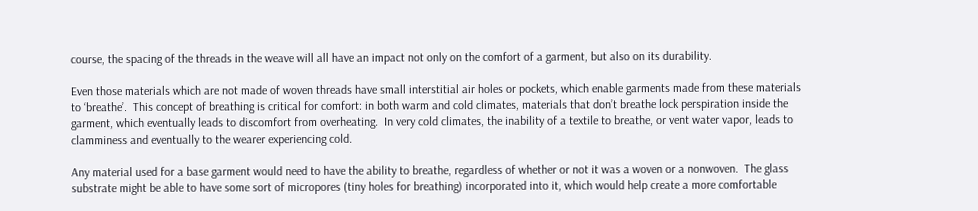course, the spacing of the threads in the weave will all have an impact not only on the comfort of a garment, but also on its durability.

Even those materials which are not made of woven threads have small interstitial air holes or pockets, which enable garments made from these materials to ‘breathe’.  This concept of breathing is critical for comfort: in both warm and cold climates, materials that don’t breathe lock perspiration inside the garment, which eventually leads to discomfort from overheating.  In very cold climates, the inability of a textile to breathe, or vent water vapor, leads to clamminess and eventually to the wearer experiencing cold.

Any material used for a base garment would need to have the ability to breathe, regardless of whether or not it was a woven or a nonwoven.  The glass substrate might be able to have some sort of micropores (tiny holes for breathing) incorporated into it, which would help create a more comfortable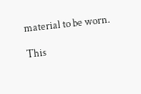material to be worn.

This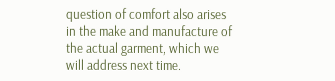question of comfort also arises in the make and manufacture of the actual garment, which we will address next time.